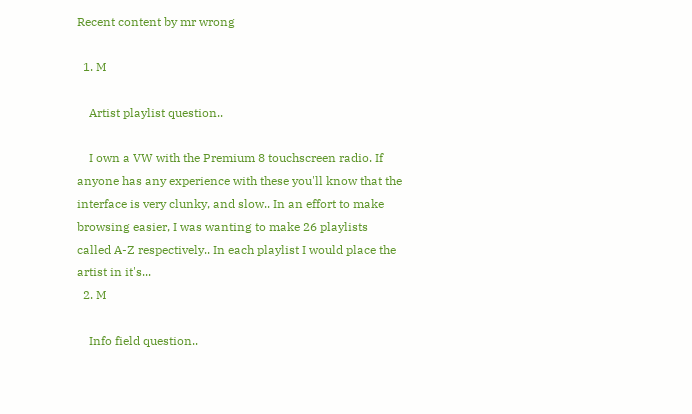Recent content by mr wrong

  1. M

    Artist playlist question..

    I own a VW with the Premium 8 touchscreen radio. If anyone has any experience with these you'll know that the interface is very clunky, and slow.. In an effort to make browsing easier, I was wanting to make 26 playlists called A-Z respectively.. In each playlist I would place the artist in it's...
  2. M

    Info field question..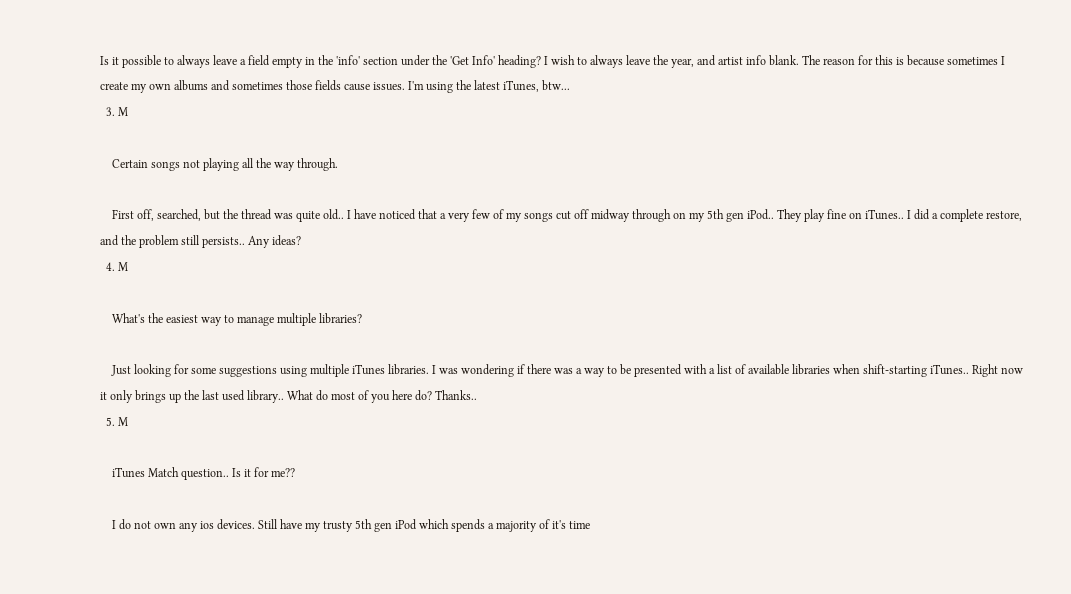Is it possible to always leave a field empty in the 'info' section under the 'Get Info' heading? I wish to always leave the year, and artist info blank. The reason for this is because sometimes I create my own albums and sometimes those fields cause issues. I'm using the latest iTunes, btw...
  3. M

    Certain songs not playing all the way through.

    First off, searched, but the thread was quite old.. I have noticed that a very few of my songs cut off midway through on my 5th gen iPod.. They play fine on iTunes.. I did a complete restore, and the problem still persists.. Any ideas?
  4. M

    What's the easiest way to manage multiple libraries?

    Just looking for some suggestions using multiple iTunes libraries. I was wondering if there was a way to be presented with a list of available libraries when shift-starting iTunes.. Right now it only brings up the last used library.. What do most of you here do? Thanks..
  5. M

    iTunes Match question.. Is it for me??

    I do not own any ios devices. Still have my trusty 5th gen iPod which spends a majority of it's time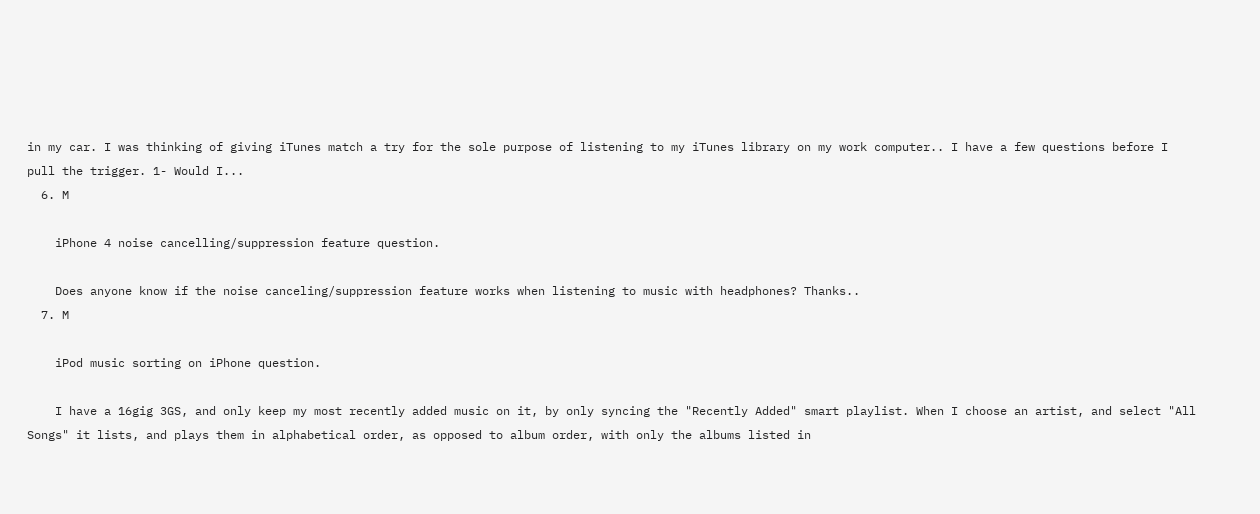in my car. I was thinking of giving iTunes match a try for the sole purpose of listening to my iTunes library on my work computer.. I have a few questions before I pull the trigger. 1- Would I...
  6. M

    iPhone 4 noise cancelling/suppression feature question.

    Does anyone know if the noise canceling/suppression feature works when listening to music with headphones? Thanks..
  7. M

    iPod music sorting on iPhone question.

    I have a 16gig 3GS, and only keep my most recently added music on it, by only syncing the "Recently Added" smart playlist. When I choose an artist, and select "All Songs" it lists, and plays them in alphabetical order, as opposed to album order, with only the albums listed in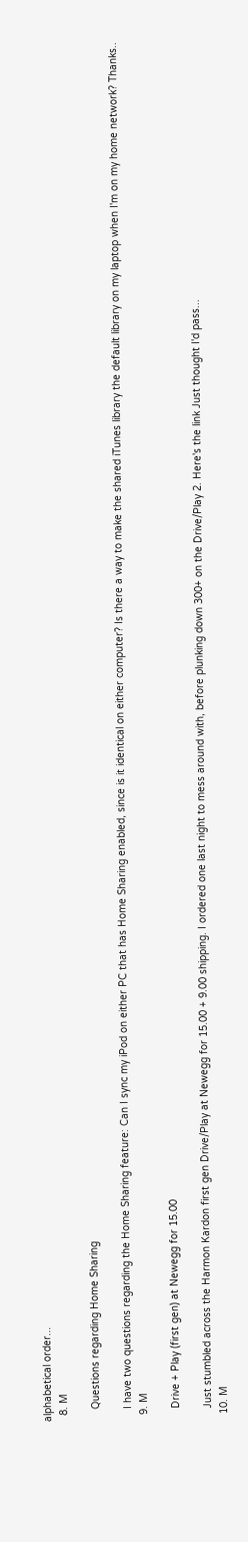alphabetical order...
  8. M

    Questions regarding Home Sharing

    I have two questions regarding the Home Sharing feature: Can I sync my iPod on either PC that has Home Sharing enabled, since is it identical on either computer? Is there a way to make the shared iTunes library the default library on my laptop when I'm on my home network? Thanks..
  9. M

    Drive + Play (first gen) at Newegg for 15.00

    Just stumbled across the Harmon Kardon first gen Drive/Play at Newegg for 15.00 + 9.00 shipping. I ordered one last night to mess around with, before plunking down 300+ on the Drive/Play 2. Here's the link Just thought I'd pass...
  10. M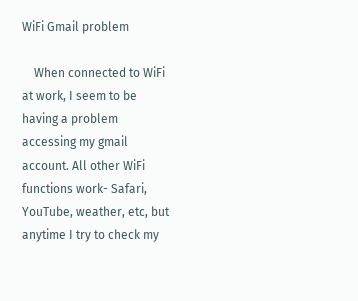WiFi Gmail problem

    When connected to WiFi at work, I seem to be having a problem accessing my gmail account. All other WiFi functions work- Safari, YouTube, weather, etc, but anytime I try to check my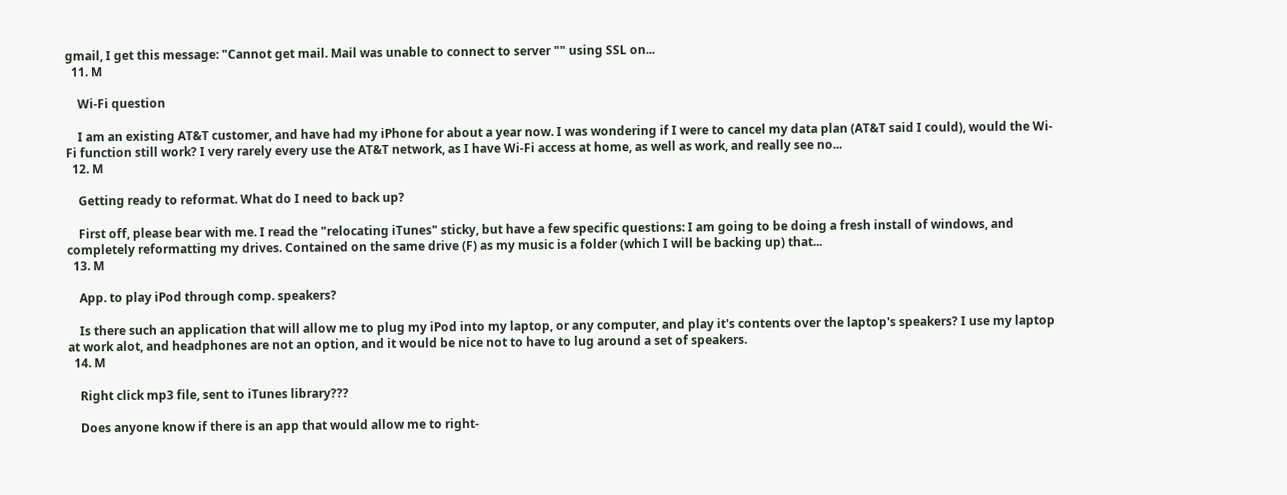gmail, I get this message: "Cannot get mail. Mail was unable to connect to server "" using SSL on...
  11. M

    Wi-Fi question

    I am an existing AT&T customer, and have had my iPhone for about a year now. I was wondering if I were to cancel my data plan (AT&T said I could), would the Wi-Fi function still work? I very rarely every use the AT&T network, as I have Wi-Fi access at home, as well as work, and really see no...
  12. M

    Getting ready to reformat. What do I need to back up?

    First off, please bear with me. I read the "relocating iTunes" sticky, but have a few specific questions: I am going to be doing a fresh install of windows, and completely reformatting my drives. Contained on the same drive (F) as my music is a folder (which I will be backing up) that...
  13. M

    App. to play iPod through comp. speakers?

    Is there such an application that will allow me to plug my iPod into my laptop, or any computer, and play it's contents over the laptop's speakers? I use my laptop at work alot, and headphones are not an option, and it would be nice not to have to lug around a set of speakers.
  14. M

    Right click mp3 file, sent to iTunes library???

    Does anyone know if there is an app that would allow me to right-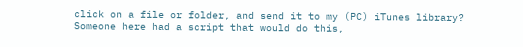click on a file or folder, and send it to my (PC) iTunes library? Someone here had a script that would do this,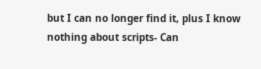but I can no longer find it, plus I know nothing about scripts- Can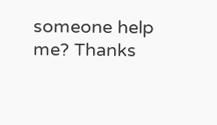someone help me? Thanks